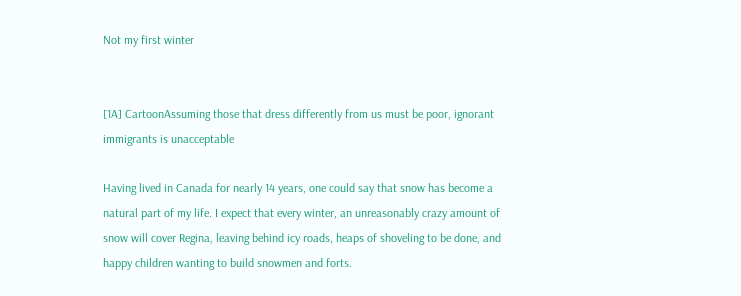Not my first winter


[1A] CartoonAssuming those that dress differently from us must be poor, ignorant immigrants is unacceptable

Having lived in Canada for nearly 14 years, one could say that snow has become a natural part of my life. I expect that every winter, an unreasonably crazy amount of snow will cover Regina, leaving behind icy roads, heaps of shoveling to be done, and happy children wanting to build snowmen and forts.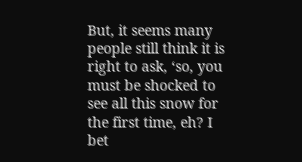But, it seems many people still think it is right to ask, ‘so, you must be shocked to see all this snow for the first time, eh? I bet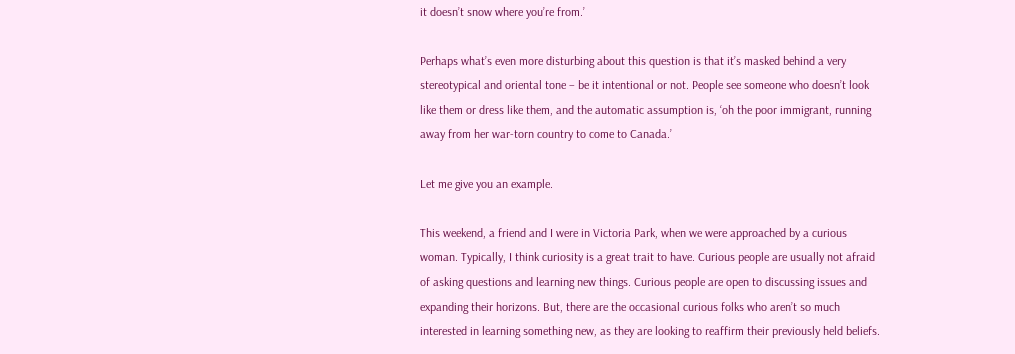it doesn’t snow where you’re from.’

Perhaps what’s even more disturbing about this question is that it’s masked behind a very stereotypical and oriental tone – be it intentional or not. People see someone who doesn’t look like them or dress like them, and the automatic assumption is, ‘oh the poor immigrant, running away from her war-torn country to come to Canada.’

Let me give you an example.

This weekend, a friend and I were in Victoria Park, when we were approached by a curious woman. Typically, I think curiosity is a great trait to have. Curious people are usually not afraid of asking questions and learning new things. Curious people are open to discussing issues and expanding their horizons. But, there are the occasional curious folks who aren’t so much interested in learning something new, as they are looking to reaffirm their previously held beliefs.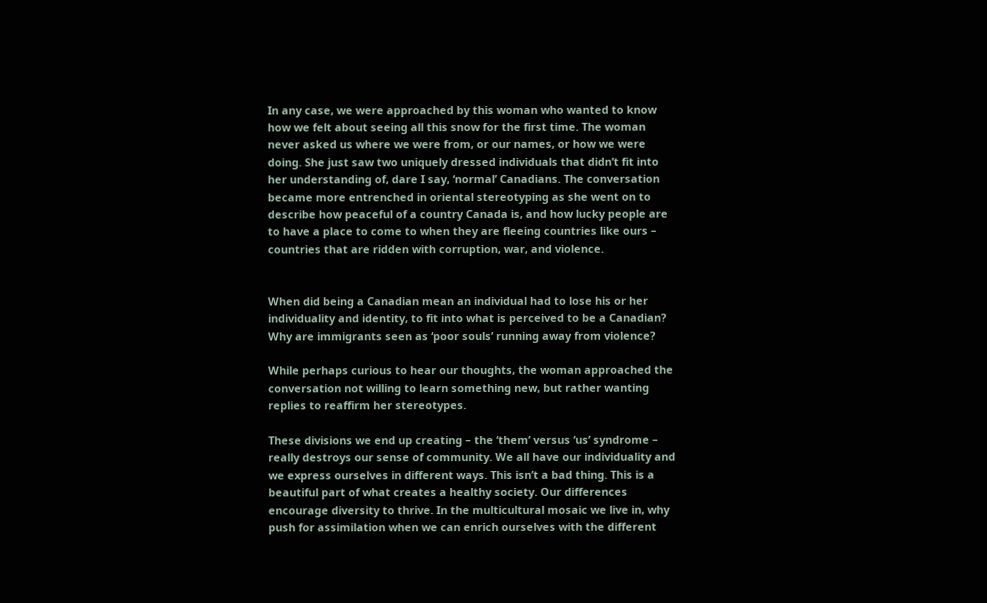In any case, we were approached by this woman who wanted to know how we felt about seeing all this snow for the first time. The woman never asked us where we were from, or our names, or how we were doing. She just saw two uniquely dressed individuals that didn’t fit into her understanding of, dare I say, ‘normal’ Canadians. The conversation became more entrenched in oriental stereotyping as she went on to describe how peaceful of a country Canada is, and how lucky people are to have a place to come to when they are fleeing countries like ours – countries that are ridden with corruption, war, and violence.


When did being a Canadian mean an individual had to lose his or her individuality and identity, to fit into what is perceived to be a Canadian? Why are immigrants seen as ‘poor souls’ running away from violence?

While perhaps curious to hear our thoughts, the woman approached the conversation not willing to learn something new, but rather wanting replies to reaffirm her stereotypes.

These divisions we end up creating – the ‘them’ versus ‘us’ syndrome – really destroys our sense of community. We all have our individuality and we express ourselves in different ways. This isn’t a bad thing. This is a beautiful part of what creates a healthy society. Our differences encourage diversity to thrive. In the multicultural mosaic we live in, why push for assimilation when we can enrich ourselves with the different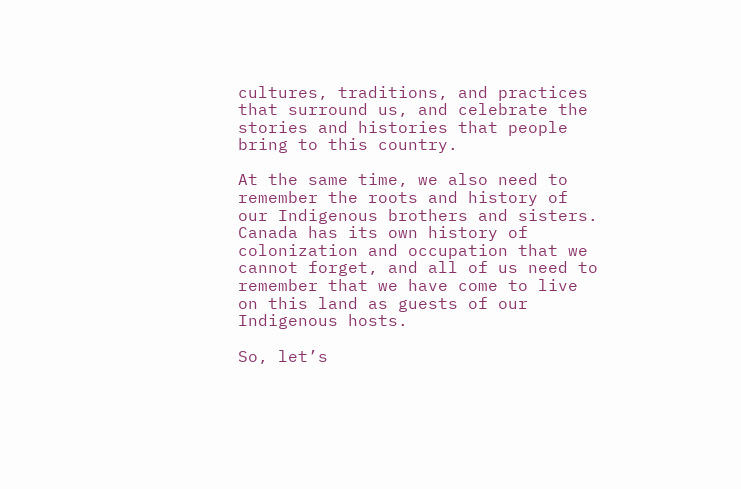cultures, traditions, and practices that surround us, and celebrate the stories and histories that people bring to this country.

At the same time, we also need to remember the roots and history of our Indigenous brothers and sisters. Canada has its own history of colonization and occupation that we cannot forget, and all of us need to remember that we have come to live on this land as guests of our Indigenous hosts.

So, let’s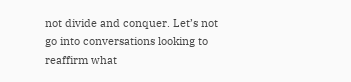not divide and conquer. Let’s not go into conversations looking to reaffirm what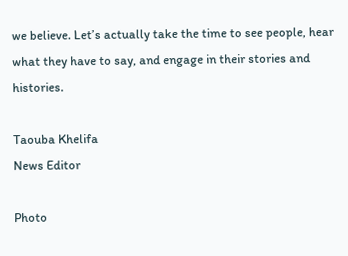we believe. Let’s actually take the time to see people, hear what they have to say, and engage in their stories and histories.

Taouba Khelifa
News Editor

Photo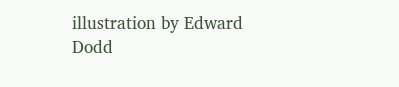illustration by Edward Dodd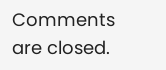Comments are closed.